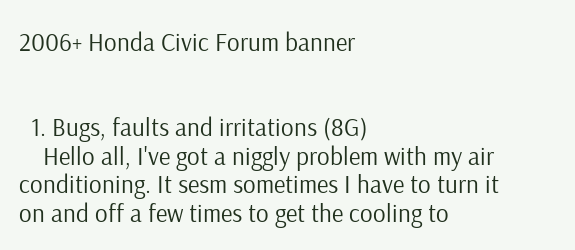2006+ Honda Civic Forum banner


  1. Bugs, faults and irritations (8G)
    Hello all, I've got a niggly problem with my air conditioning. It sesm sometimes I have to turn it on and off a few times to get the cooling to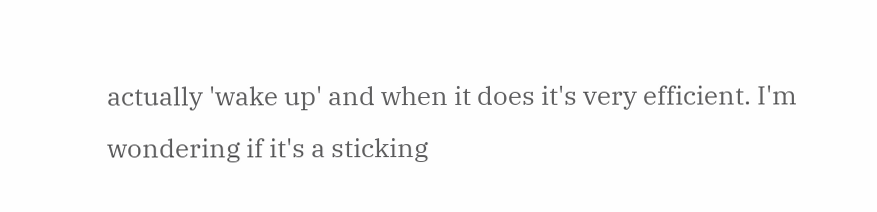actually 'wake up' and when it does it's very efficient. I'm wondering if it's a sticking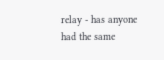relay - has anyone had the same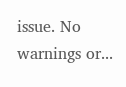issue. No warnings or...